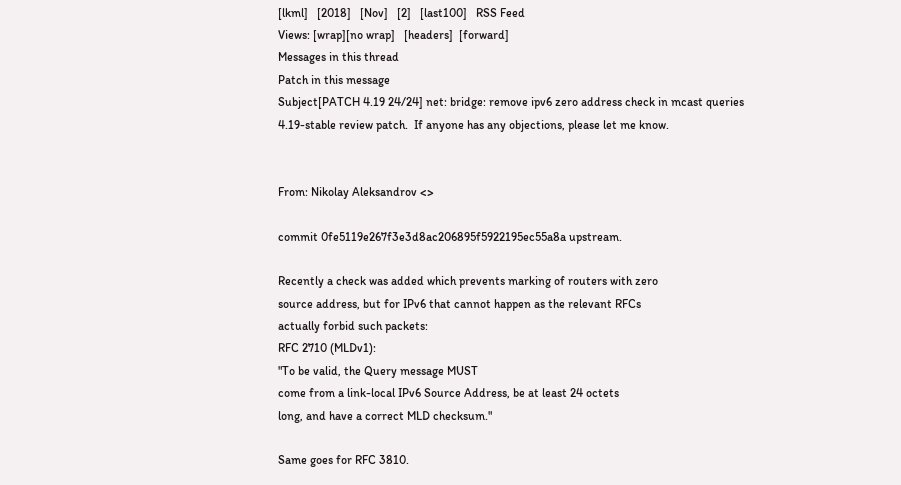[lkml]   [2018]   [Nov]   [2]   [last100]   RSS Feed
Views: [wrap][no wrap]   [headers]  [forward]
Messages in this thread
Patch in this message
Subject[PATCH 4.19 24/24] net: bridge: remove ipv6 zero address check in mcast queries
4.19-stable review patch.  If anyone has any objections, please let me know.


From: Nikolay Aleksandrov <>

commit 0fe5119e267f3e3d8ac206895f5922195ec55a8a upstream.

Recently a check was added which prevents marking of routers with zero
source address, but for IPv6 that cannot happen as the relevant RFCs
actually forbid such packets:
RFC 2710 (MLDv1):
"To be valid, the Query message MUST
come from a link-local IPv6 Source Address, be at least 24 octets
long, and have a correct MLD checksum."

Same goes for RFC 3810.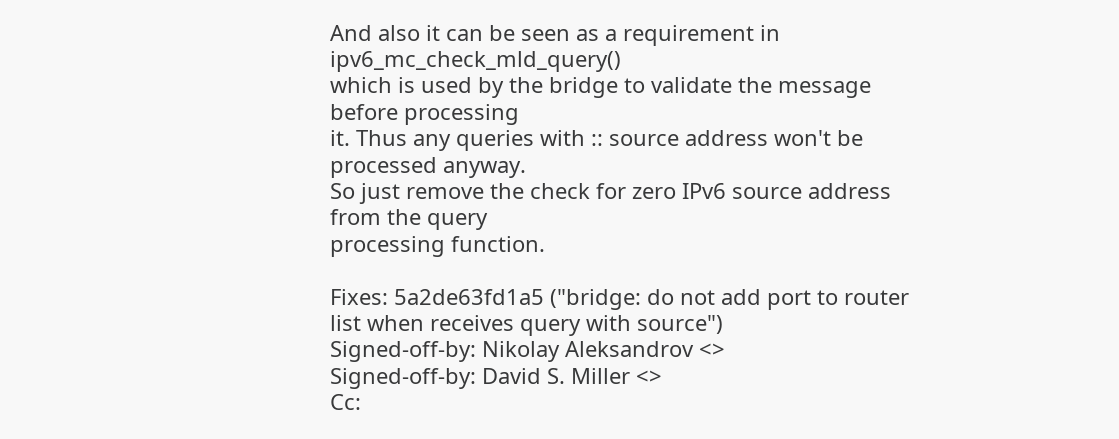And also it can be seen as a requirement in ipv6_mc_check_mld_query()
which is used by the bridge to validate the message before processing
it. Thus any queries with :: source address won't be processed anyway.
So just remove the check for zero IPv6 source address from the query
processing function.

Fixes: 5a2de63fd1a5 ("bridge: do not add port to router list when receives query with source")
Signed-off-by: Nikolay Aleksandrov <>
Signed-off-by: David S. Miller <>
Cc: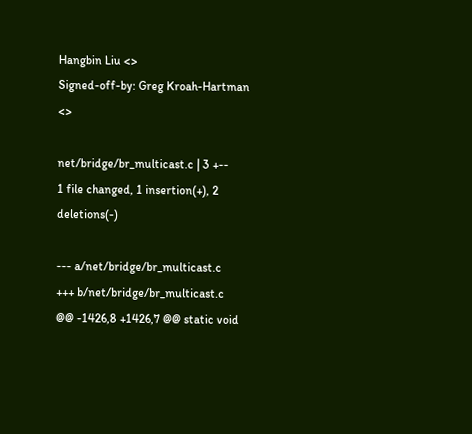Hangbin Liu <>
Signed-off-by: Greg Kroah-Hartman <>

net/bridge/br_multicast.c | 3 +--
1 file changed, 1 insertion(+), 2 deletions(-)

--- a/net/bridge/br_multicast.c
+++ b/net/bridge/br_multicast.c
@@ -1426,8 +1426,7 @@ static void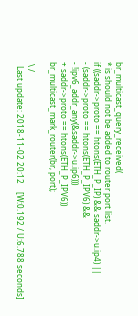br_multicast_query_received(
* is should not be added to router port list.
if ((saddr->proto == htons(ETH_P_IP) && saddr->u.ip4) ||
- (saddr->proto == htons(ETH_P_IPV6) &&
- !ipv6_addr_any(&saddr->u.ip6)))
+ saddr->proto == htons(ETH_P_IPV6))
br_multicast_mark_router(br, port);

 \ /
  Last update: 2018-11-02 20:12    [W:0.192 / U:6.788 seconds]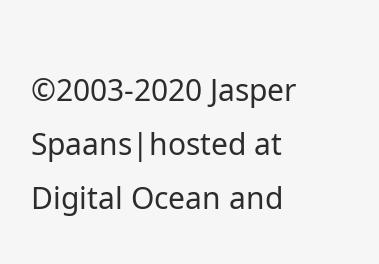©2003-2020 Jasper Spaans|hosted at Digital Ocean and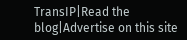TransIP|Read the blog|Advertise on this site